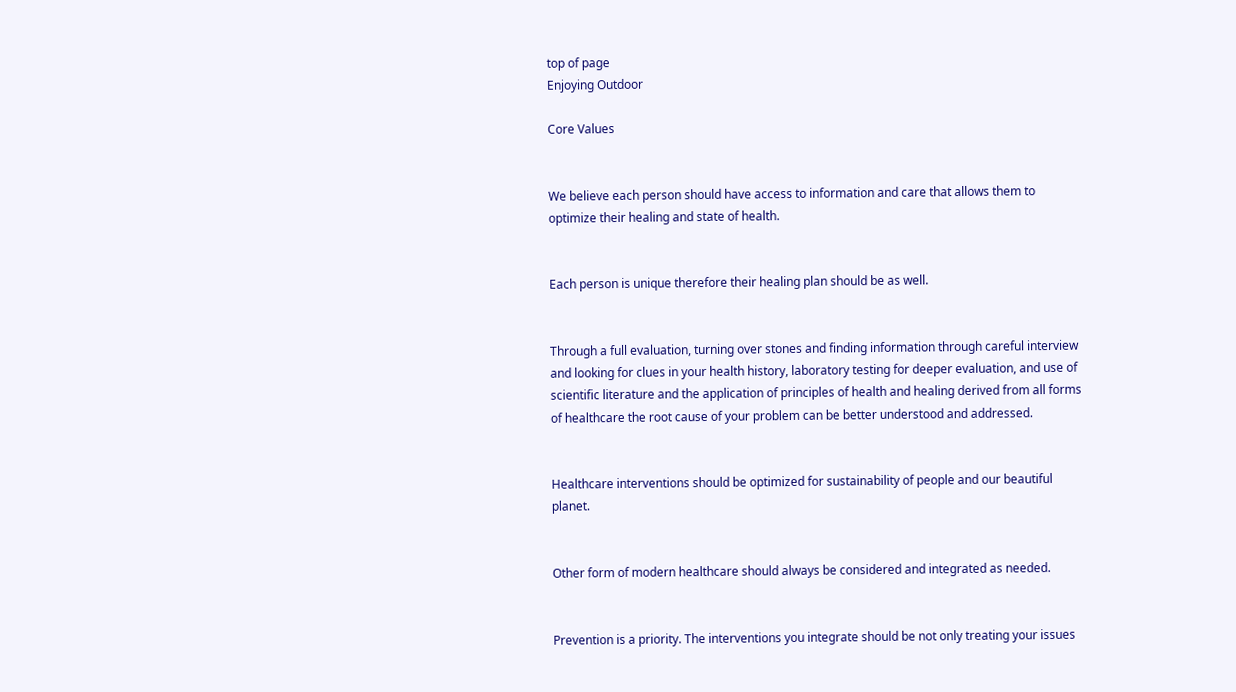top of page
Enjoying Outdoor

Core Values


We believe each person should have access to information and care that allows them to optimize their healing and state of health.


Each person is unique therefore their healing plan should be as well.


Through a full evaluation, turning over stones and finding information through careful interview and looking for clues in your health history, laboratory testing for deeper evaluation, and use of scientific literature and the application of principles of health and healing derived from all forms of healthcare the root cause of your problem can be better understood and addressed.


Healthcare interventions should be optimized for sustainability of people and our beautiful planet.


Other form of modern healthcare should always be considered and integrated as needed.


Prevention is a priority. The interventions you integrate should be not only treating your issues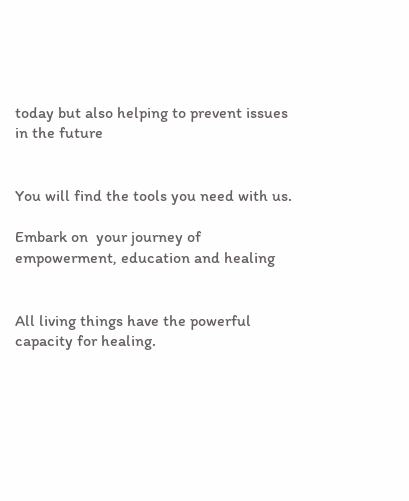today but also helping to prevent issues in the future


You will find the tools you need with us.

Embark on  your journey of
empowerment, education and healing


All living things have the powerful capacity for healing.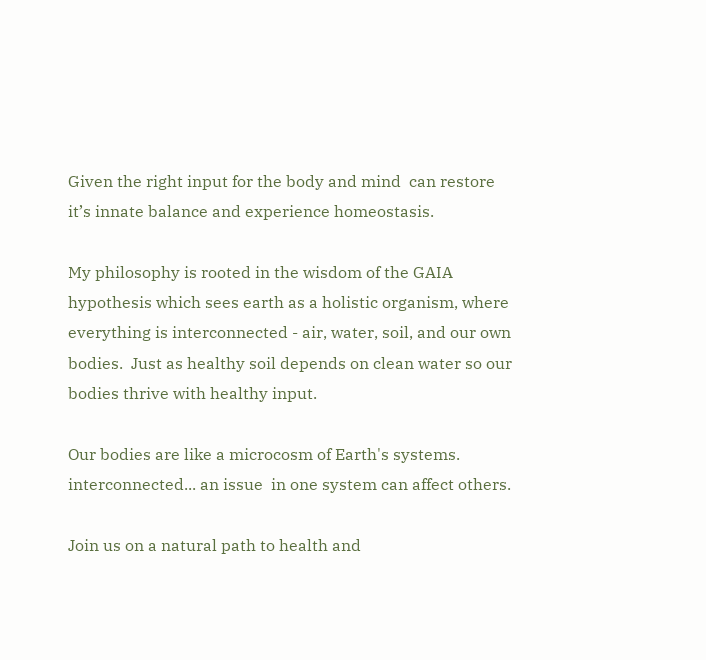Given the right input for the body and mind  can restore it’s innate balance and experience homeostasis.

My philosophy is rooted in the wisdom of the GAIA hypothesis which sees earth as a holistic organism, where everything is interconnected - air, water, soil, and our own bodies.  Just as healthy soil depends on clean water so our bodies thrive with healthy input.

Our bodies are like a microcosm of Earth's systems.   interconnected... an issue  in one system can affect others.

Join us on a natural path to health and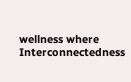wellness where Interconnectedness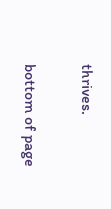thrives.


bottom of page